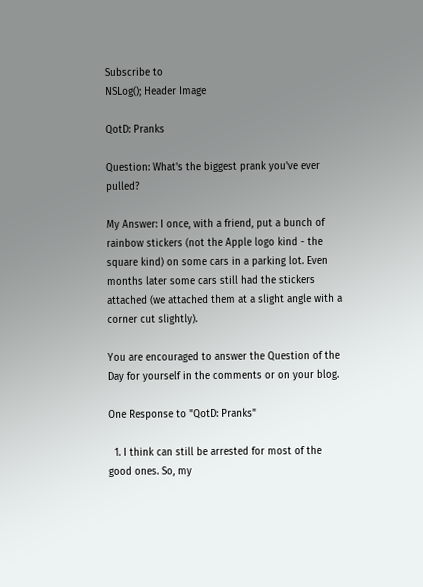Subscribe to
NSLog(); Header Image

QotD: Pranks

Question: What's the biggest prank you've ever pulled?

My Answer: I once, with a friend, put a bunch of rainbow stickers (not the Apple logo kind - the square kind) on some cars in a parking lot. Even months later some cars still had the stickers attached (we attached them at a slight angle with a corner cut slightly).

You are encouraged to answer the Question of the Day for yourself in the comments or on your blog.

One Response to "QotD: Pranks"

  1. I think can still be arrested for most of the good ones. So, my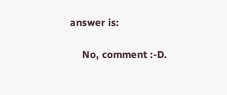answer is:

    No, comment :-D.